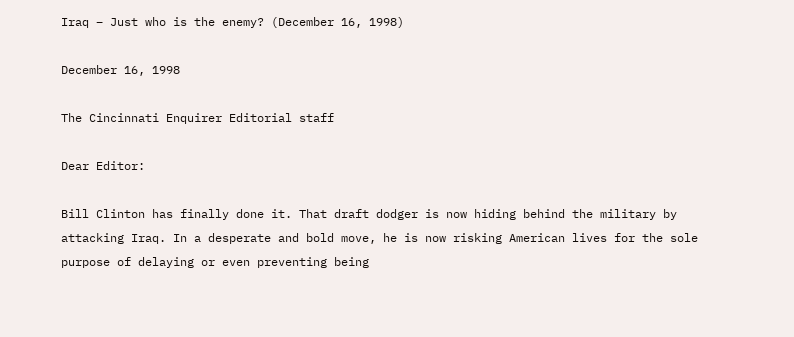Iraq – Just who is the enemy? (December 16, 1998)

December 16, 1998

The Cincinnati Enquirer Editorial staff

Dear Editor:

Bill Clinton has finally done it. That draft dodger is now hiding behind the military by attacking Iraq. In a desperate and bold move, he is now risking American lives for the sole purpose of delaying or even preventing being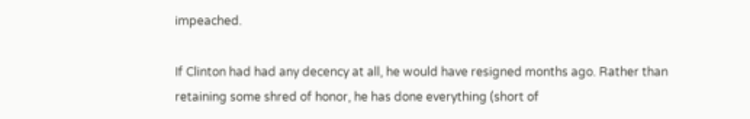impeached.

If Clinton had had any decency at all, he would have resigned months ago. Rather than retaining some shred of honor, he has done everything (short of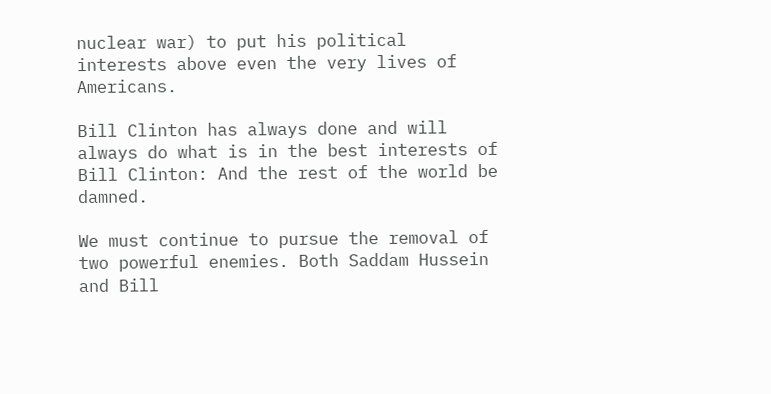nuclear war) to put his political interests above even the very lives of Americans.

Bill Clinton has always done and will always do what is in the best interests of Bill Clinton: And the rest of the world be damned.

We must continue to pursue the removal of two powerful enemies. Both Saddam Hussein and Bill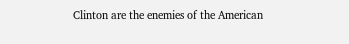Clinton are the enemies of the American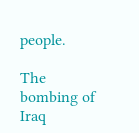people.

The bombing of Iraq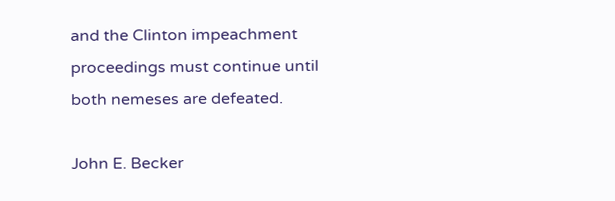and the Clinton impeachment proceedings must continue until both nemeses are defeated.

John E. Becker